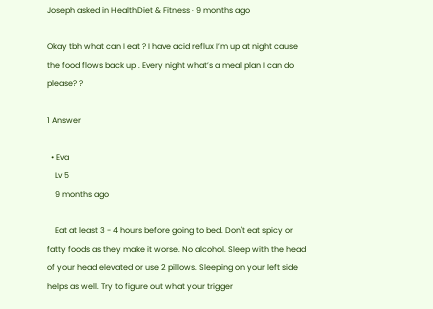Joseph asked in HealthDiet & Fitness · 9 months ago

Okay tbh what can I eat ? I have acid reflux I’m up at night cause the food flows back up . Every night what’s a meal plan I can do please? ?

1 Answer

  • Eva
    Lv 5
    9 months ago

    Eat at least 3 - 4 hours before going to bed. Don't eat spicy or fatty foods as they make it worse. No alcohol. Sleep with the head of your head elevated or use 2 pillows. Sleeping on your left side helps as well. Try to figure out what your trigger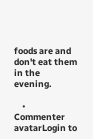foods are and don't eat them in the evening.

    • Commenter avatarLogin to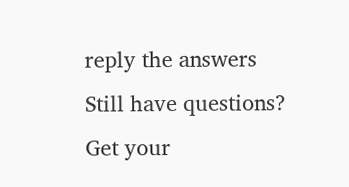reply the answers
Still have questions? Get your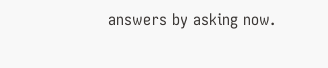answers by asking now.